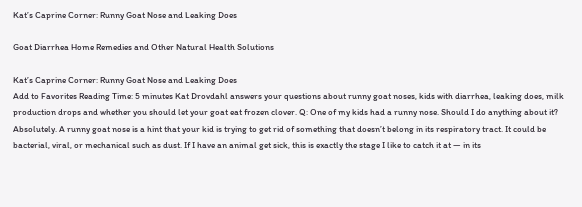Kat’s Caprine Corner: Runny Goat Nose and Leaking Does

Goat Diarrhea Home Remedies and Other Natural Health Solutions

Kat’s Caprine Corner: Runny Goat Nose and Leaking Does
Add to Favorites Reading Time: 5 minutes Kat Drovdahl answers your questions about runny goat noses, kids with diarrhea, leaking does, milk production drops and whether you should let your goat eat frozen clover. Q: One of my kids had a runny nose. Should I do anything about it? Absolutely. A runny goat nose is a hint that your kid is trying to get rid of something that doesn’t belong in its respiratory tract. It could be bacterial, viral, or mechanical such as dust. If I have an animal get sick, this is exactly the stage I like to catch it at — in its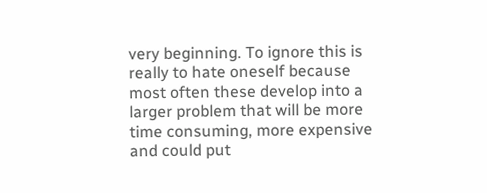very beginning. To ignore this is really to hate oneself because most often these develop into a larger problem that will be more time consuming, more expensive and could put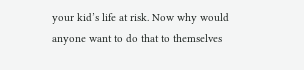your kid’s life at risk. Now why would anyone want to do that to themselves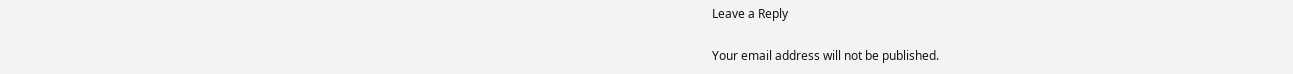Leave a Reply

Your email address will not be published.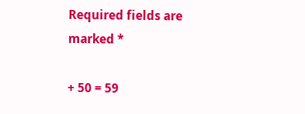Required fields are marked *

+ 50 = 59